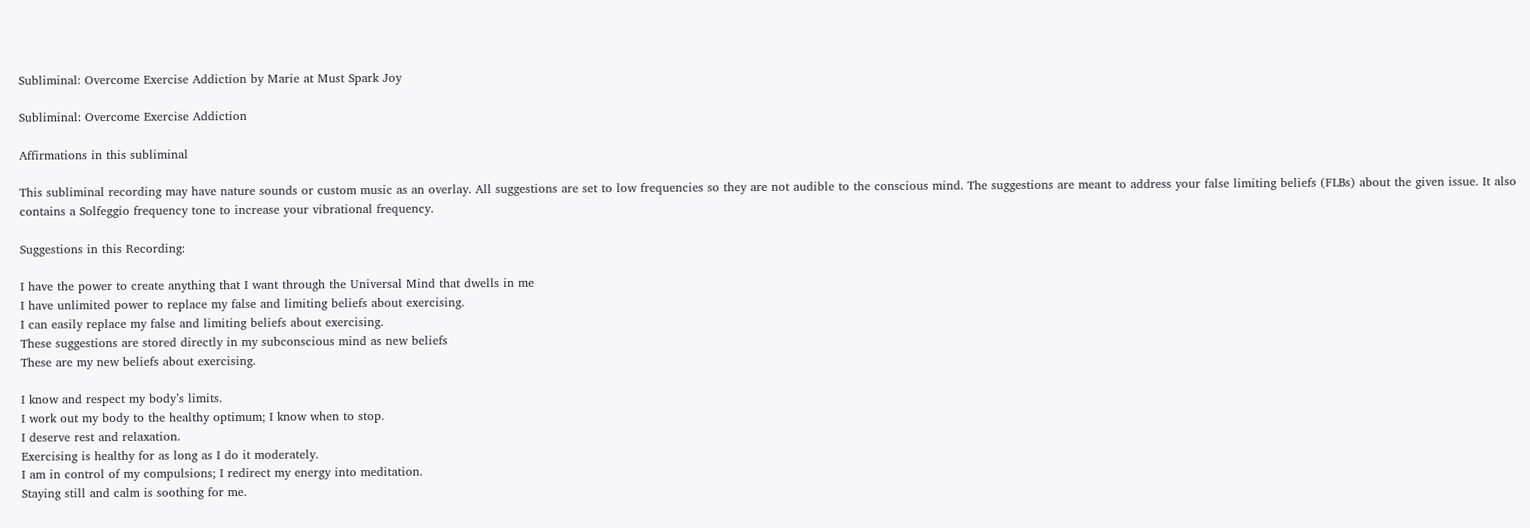Subliminal: Overcome Exercise Addiction by Marie at Must Spark Joy

Subliminal: Overcome Exercise Addiction

Affirmations in this subliminal

This subliminal recording may have nature sounds or custom music as an overlay. All suggestions are set to low frequencies so they are not audible to the conscious mind. The suggestions are meant to address your false limiting beliefs (FLBs) about the given issue. It also contains a Solfeggio frequency tone to increase your vibrational frequency.

Suggestions in this Recording:

I have the power to create anything that I want through the Universal Mind that dwells in me
I have unlimited power to replace my false and limiting beliefs about exercising.
I can easily replace my false and limiting beliefs about exercising.
These suggestions are stored directly in my subconscious mind as new beliefs
These are my new beliefs about exercising.

I know and respect my body’s limits.
I work out my body to the healthy optimum; I know when to stop.
I deserve rest and relaxation.
Exercising is healthy for as long as I do it moderately.
I am in control of my compulsions; I redirect my energy into meditation.
Staying still and calm is soothing for me.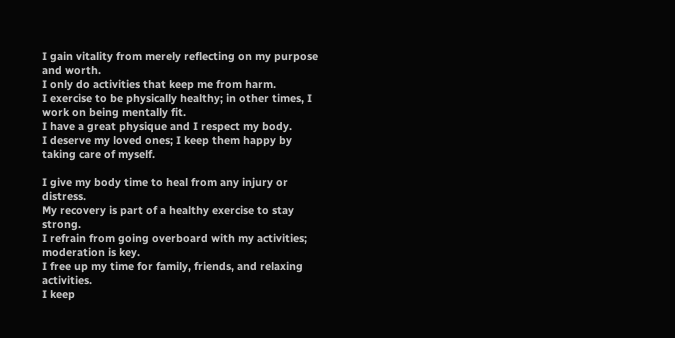I gain vitality from merely reflecting on my purpose and worth.
I only do activities that keep me from harm.
I exercise to be physically healthy; in other times, I work on being mentally fit.
I have a great physique and I respect my body.
I deserve my loved ones; I keep them happy by taking care of myself.

I give my body time to heal from any injury or distress.
My recovery is part of a healthy exercise to stay strong.
I refrain from going overboard with my activities; moderation is key.
I free up my time for family, friends, and relaxing activities.
I keep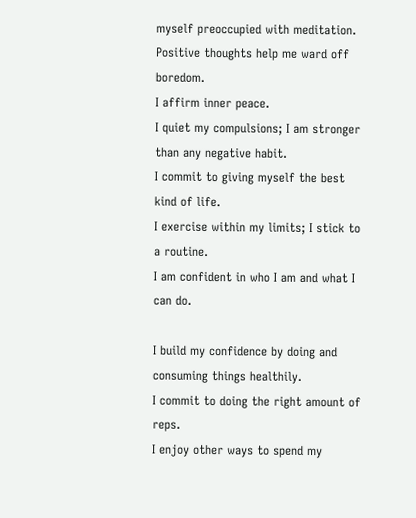myself preoccupied with meditation.
Positive thoughts help me ward off boredom.
I affirm inner peace.
I quiet my compulsions; I am stronger than any negative habit.
I commit to giving myself the best kind of life.
I exercise within my limits; I stick to a routine.
I am confident in who I am and what I can do.

I build my confidence by doing and consuming things healthily.
I commit to doing the right amount of reps.
I enjoy other ways to spend my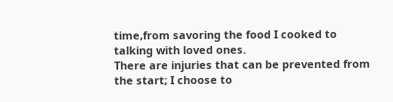time,from savoring the food I cooked to talking with loved ones.
There are injuries that can be prevented from the start; I choose to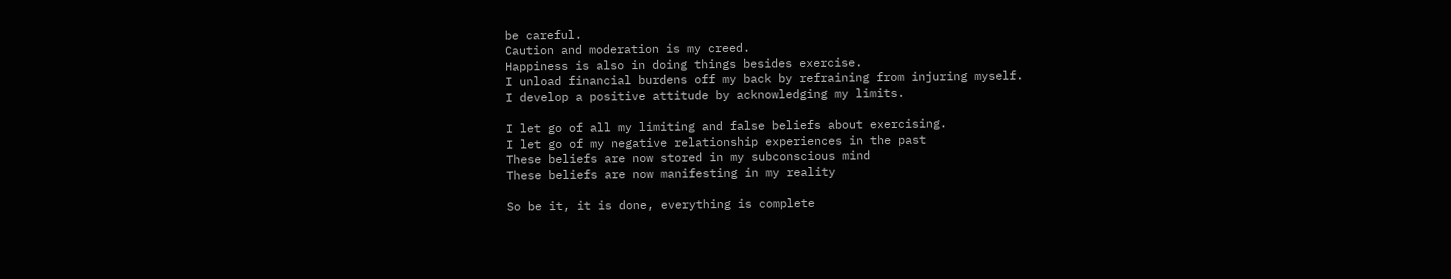be careful.
Caution and moderation is my creed.
Happiness is also in doing things besides exercise.
I unload financial burdens off my back by refraining from injuring myself.
I develop a positive attitude by acknowledging my limits.

I let go of all my limiting and false beliefs about exercising.
I let go of my negative relationship experiences in the past
These beliefs are now stored in my subconscious mind
These beliefs are now manifesting in my reality

So be it, it is done, everything is complete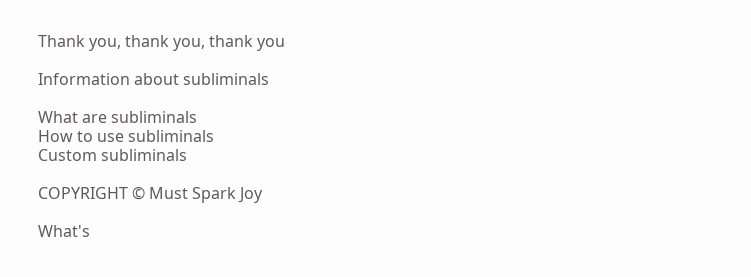Thank you, thank you, thank you

Information about subliminals

What are subliminals
How to use subliminals
Custom subliminals

COPYRIGHT © Must Spark Joy

What's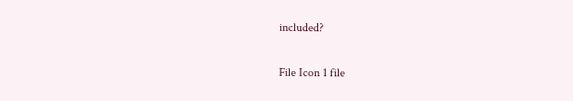included?

File Icon 1 file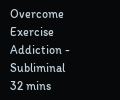Overcome Exercise Addiction - Subliminal
32 mins